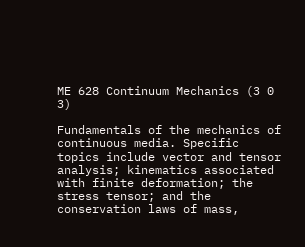ME 628 Continuum Mechanics (3 0 3)

Fundamentals of the mechanics of continuous media. Specific topics include vector and tensor analysis; kinematics associated with finite deformation; the stress tensor; and the conservation laws of mass,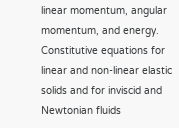linear momentum, angular momentum, and energy. Constitutive equations for linear and non-linear elastic solids and for inviscid and Newtonian fluids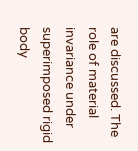are discussed. The role of material invariance under superimposed rigid body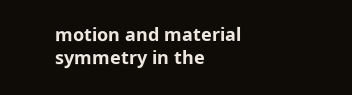motion and material symmetry in the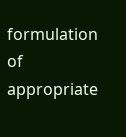formulation of appropriate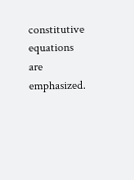constitutive equations are emphasized.